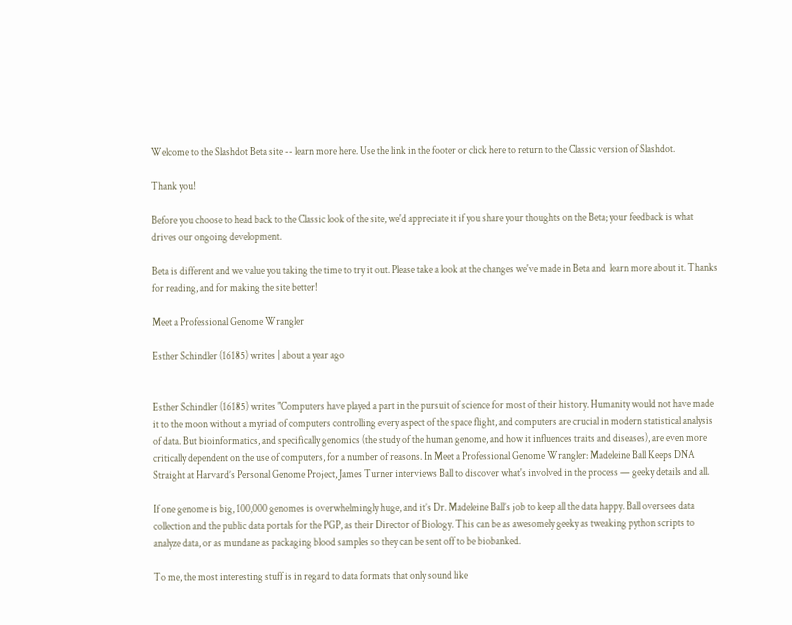Welcome to the Slashdot Beta site -- learn more here. Use the link in the footer or click here to return to the Classic version of Slashdot.

Thank you!

Before you choose to head back to the Classic look of the site, we'd appreciate it if you share your thoughts on the Beta; your feedback is what drives our ongoing development.

Beta is different and we value you taking the time to try it out. Please take a look at the changes we've made in Beta and  learn more about it. Thanks for reading, and for making the site better!

Meet a Professional Genome Wrangler

Esther Schindler (16185) writes | about a year ago


Esther Schindler (16185) writes "Computers have played a part in the pursuit of science for most of their history. Humanity would not have made it to the moon without a myriad of computers controlling every aspect of the space flight, and computers are crucial in modern statistical analysis of data. But bioinformatics, and specifically genomics (the study of the human genome, and how it influences traits and diseases), are even more critically dependent on the use of computers, for a number of reasons. In Meet a Professional Genome Wrangler: Madeleine Ball Keeps DNA Straight at Harvard’s Personal Genome Project, James Turner interviews Ball to discover what's involved in the process — geeky details and all.

If one genome is big, 100,000 genomes is overwhelmingly huge, and it’s Dr. Madeleine Ball’s job to keep all the data happy. Ball oversees data collection and the public data portals for the PGP, as their Director of Biology. This can be as awesomely geeky as tweaking python scripts to analyze data, or as mundane as packaging blood samples so they can be sent off to be biobanked.

To me, the most interesting stuff is in regard to data formats that only sound like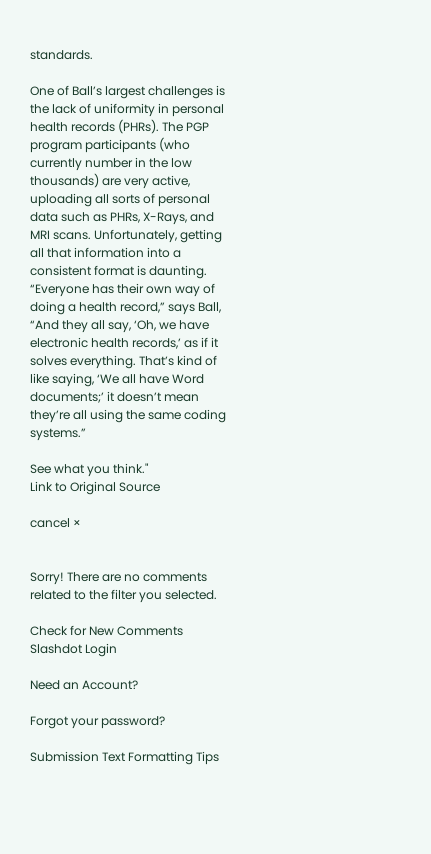standards.

One of Ball’s largest challenges is the lack of uniformity in personal health records (PHRs). The PGP program participants (who currently number in the low thousands) are very active, uploading all sorts of personal data such as PHRs, X-Rays, and MRI scans. Unfortunately, getting all that information into a consistent format is daunting. “Everyone has their own way of doing a health record,” says Ball, “And they all say, ‘Oh, we have electronic health records,’ as if it solves everything. That’s kind of like saying, ‘We all have Word documents;’ it doesn’t mean they’re all using the same coding systems.”

See what you think."
Link to Original Source

cancel ×


Sorry! There are no comments related to the filter you selected.

Check for New Comments
Slashdot Login

Need an Account?

Forgot your password?

Submission Text Formatting Tips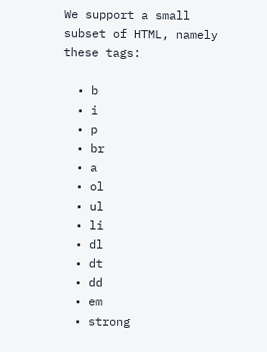We support a small subset of HTML, namely these tags:

  • b
  • i
  • p
  • br
  • a
  • ol
  • ul
  • li
  • dl
  • dt
  • dd
  • em
  • strong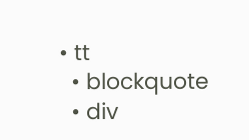• tt
  • blockquote
  • div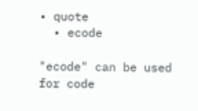• quote
  • ecode

"ecode" can be used for code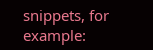snippets, for example: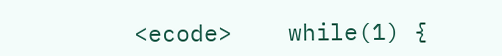<ecode>    while(1) {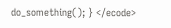do_something(); } </ecode>